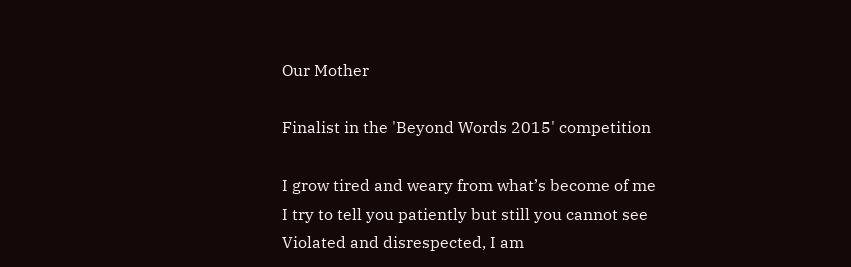Our Mother

Finalist in the 'Beyond Words 2015' competition

I grow tired and weary from what’s become of me
I try to tell you patiently but still you cannot see
Violated and disrespected, I am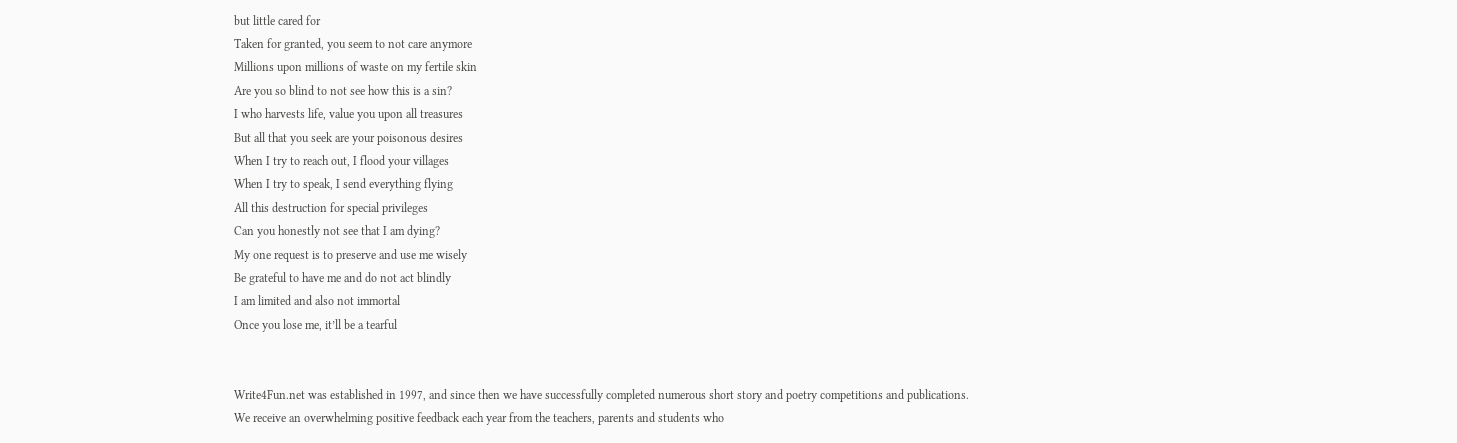but little cared for
Taken for granted, you seem to not care anymore
Millions upon millions of waste on my fertile skin
Are you so blind to not see how this is a sin?
I who harvests life, value you upon all treasures
But all that you seek are your poisonous desires
When I try to reach out, I flood your villages
When I try to speak, I send everything flying
All this destruction for special privileges
Can you honestly not see that I am dying?
My one request is to preserve and use me wisely
Be grateful to have me and do not act blindly
I am limited and also not immortal
Once you lose me, it’ll be a tearful


Write4Fun.net was established in 1997, and since then we have successfully completed numerous short story and poetry competitions and publications.
We receive an overwhelming positive feedback each year from the teachers, parents and students who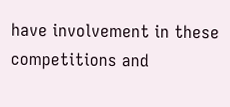have involvement in these competitions and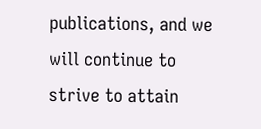publications, and we will continue to strive to attain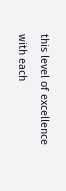this level of excellence with each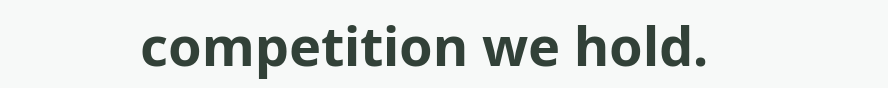competition we hold.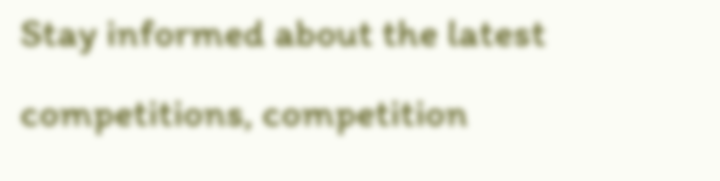Stay informed about the latest competitions, competition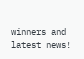winners and latest news!